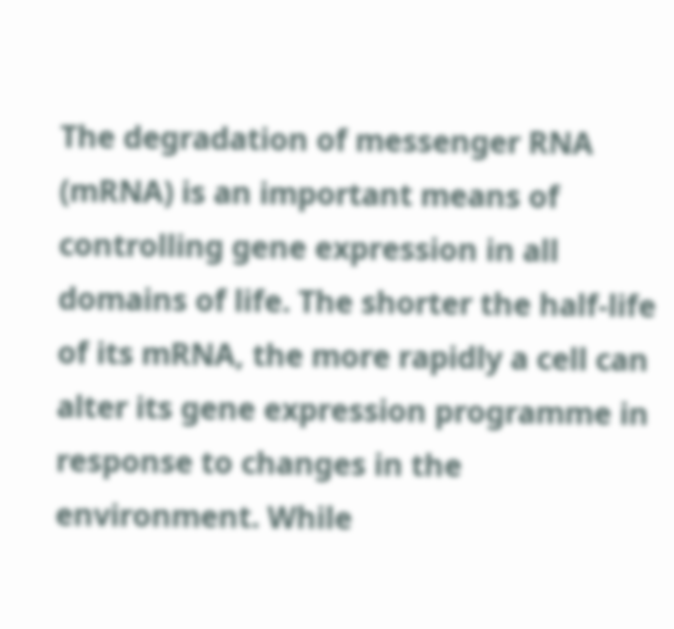The degradation of messenger RNA (mRNA) is an important means of controlling gene expression in all domains of life. The shorter the half-life of its mRNA, the more rapidly a cell can alter its gene expression programme in response to changes in the environment. While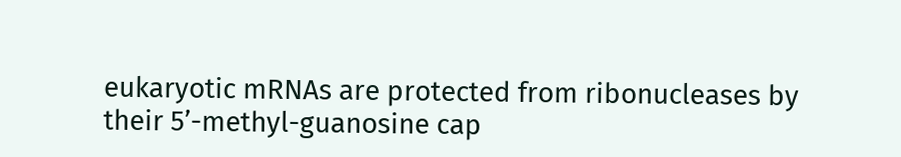eukaryotic mRNAs are protected from ribonucleases by their 5’-methyl-guanosine cap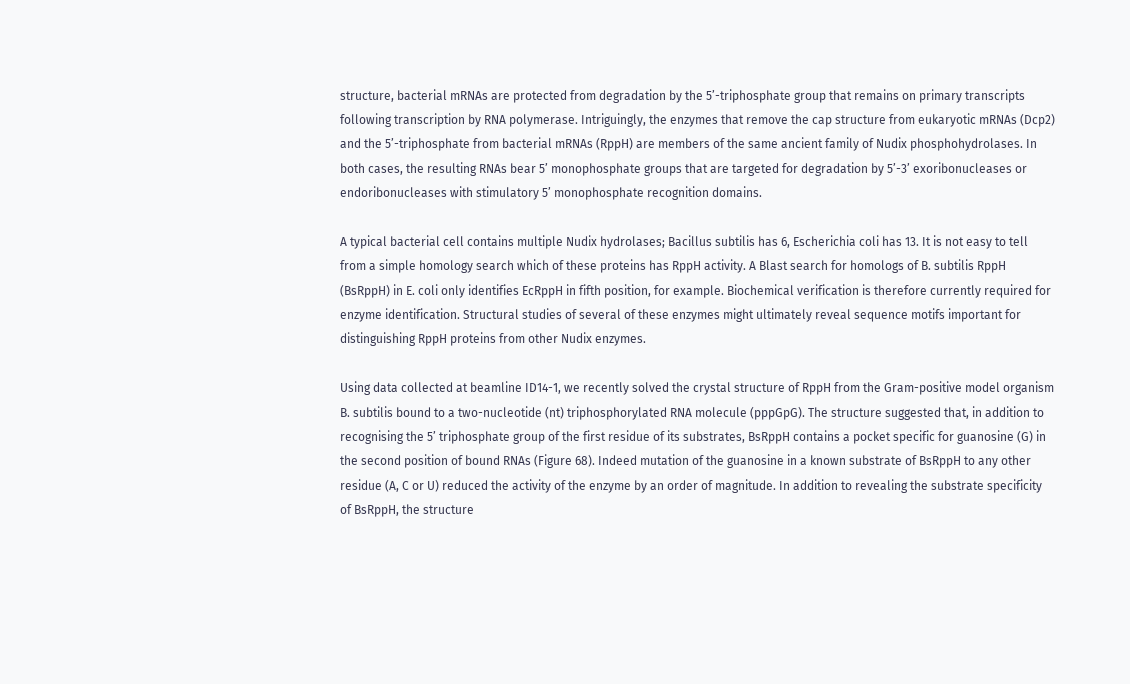structure, bacterial mRNAs are protected from degradation by the 5’-triphosphate group that remains on primary transcripts following transcription by RNA polymerase. Intriguingly, the enzymes that remove the cap structure from eukaryotic mRNAs (Dcp2) and the 5’-triphosphate from bacterial mRNAs (RppH) are members of the same ancient family of Nudix phosphohydrolases. In both cases, the resulting RNAs bear 5’ monophosphate groups that are targeted for degradation by 5’-3’ exoribonucleases or endoribonucleases with stimulatory 5’ monophosphate recognition domains.

A typical bacterial cell contains multiple Nudix hydrolases; Bacillus subtilis has 6, Escherichia coli has 13. It is not easy to tell from a simple homology search which of these proteins has RppH activity. A Blast search for homologs of B. subtilis RppH (BsRppH) in E. coli only identifies EcRppH in fifth position, for example. Biochemical verification is therefore currently required for enzyme identification. Structural studies of several of these enzymes might ultimately reveal sequence motifs important for distinguishing RppH proteins from other Nudix enzymes.

Using data collected at beamline ID14-1, we recently solved the crystal structure of RppH from the Gram-positive model organism B. subtilis bound to a two-nucleotide (nt) triphosphorylated RNA molecule (pppGpG). The structure suggested that, in addition to recognising the 5’ triphosphate group of the first residue of its substrates, BsRppH contains a pocket specific for guanosine (G) in the second position of bound RNAs (Figure 68). Indeed mutation of the guanosine in a known substrate of BsRppH to any other residue (A, C or U) reduced the activity of the enzyme by an order of magnitude. In addition to revealing the substrate specificity of BsRppH, the structure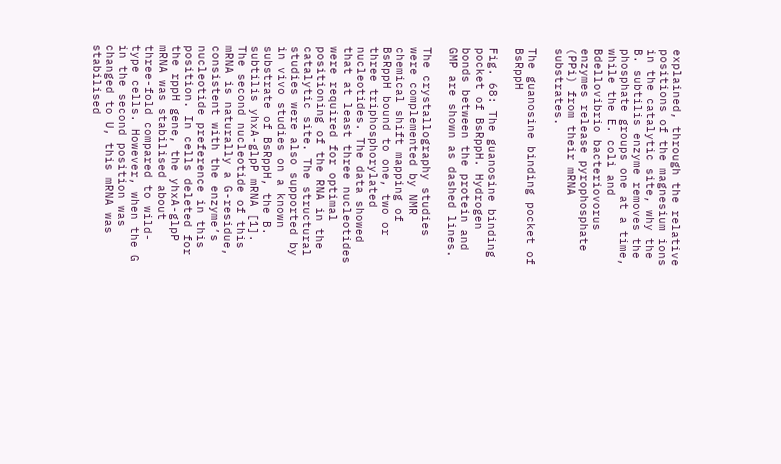explained, through the relative positions of the magnesium ions in the catalytic site, why the B. subtilis enzyme removes the phosphate groups one at a time, while the E. coli and Bdellovibrio bacteriovorus enzymes release pyrophosphate (PPi) from their mRNA substrates.

The guanosine binding pocket of BsRppH

Fig. 68: The guanosine binding pocket of BsRppH. Hydrogen bonds between the protein and GMP are shown as dashed lines.

The crystallography studies were complemented by NMR chemical shift mapping of BsRppH bound to one, two or three triphosphorylated nucleotides. The data showed that at least three nucleotides were required for optimal positioning of the RNA in the catalytic site. The structural studies were also supported by in vivo studies on a known substrate of BsRppH, the B. subtilis yhxA-glpP mRNA [1]. The second nucleotide of this mRNA is naturally a G-residue, consistent with the enzyme’s nucleotide preference in this position. In cells deleted for the rppH gene, the yhxA-glpP mRNA was stabilised about three-fold compared to wild-type cells. However, when the G in the second position was changed to U, this mRNA was stabilised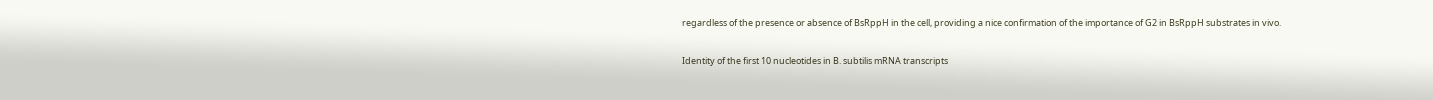regardless of the presence or absence of BsRppH in the cell, providing a nice confirmation of the importance of G2 in BsRppH substrates in vivo.

Identity of the first 10 nucleotides in B. subtilis mRNA transcripts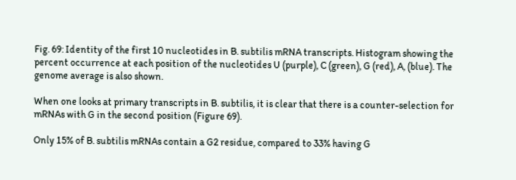Fig. 69: Identity of the first 10 nucleotides in B. subtilis mRNA transcripts. Histogram showing the percent occurrence at each position of the nucleotides U (purple), C (green), G (red), A, (blue). The genome average is also shown.

When one looks at primary transcripts in B. subtilis, it is clear that there is a counter-selection for mRNAs with G in the second position (Figure 69).

Only 15% of B. subtilis mRNAs contain a G2 residue, compared to 33% having G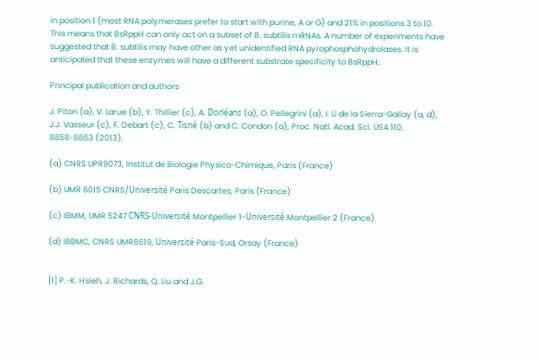in position 1 (most RNA polymerases prefer to start with purine, A or G) and 21% in positions 3 to 10. This means that BsRppH can only act on a subset of B. subtilis mRNAs. A number of experiments have suggested that B. subtilis may have other as yet unidentified RNA pyrophosphohydrolases. It is anticipated that these enzymes will have a different substrate specificity to BsRppH.

Principal publication and authors

J. Piton (a), V. Larue (b), Y. Thillier (c), A. Dorléans (a), O. Pellegrini (a), I. Li de la Sierra-Gallay (a, d), J.J. Vasseur (c), F. Debart (c), C. Tisné (b) and C. Condon (a), Proc. Natl. Acad. Sci. USA 110, 8858-8863 (2013).

(a) CNRS UPR9073, Institut de Biologie Physico-Chimique, Paris (France)

(b) UMR 8015 CNRS/Université Paris Descartes, Paris (France)

(c) IBMM, UMR 5247 CNRS-Université Montpellier 1-Université Montpellier 2 (France)

(d) IBBMC, CNRS UMR8619, Université Paris-Sud, Orsay (France)


[1] P.-K. Hsieh, J. Richards, Q. Liu and J.G.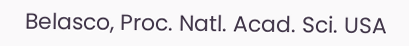Belasco, Proc. Natl. Acad. Sci. USA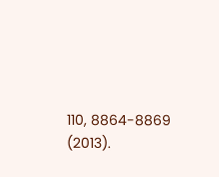110, 8864-8869 (2013).